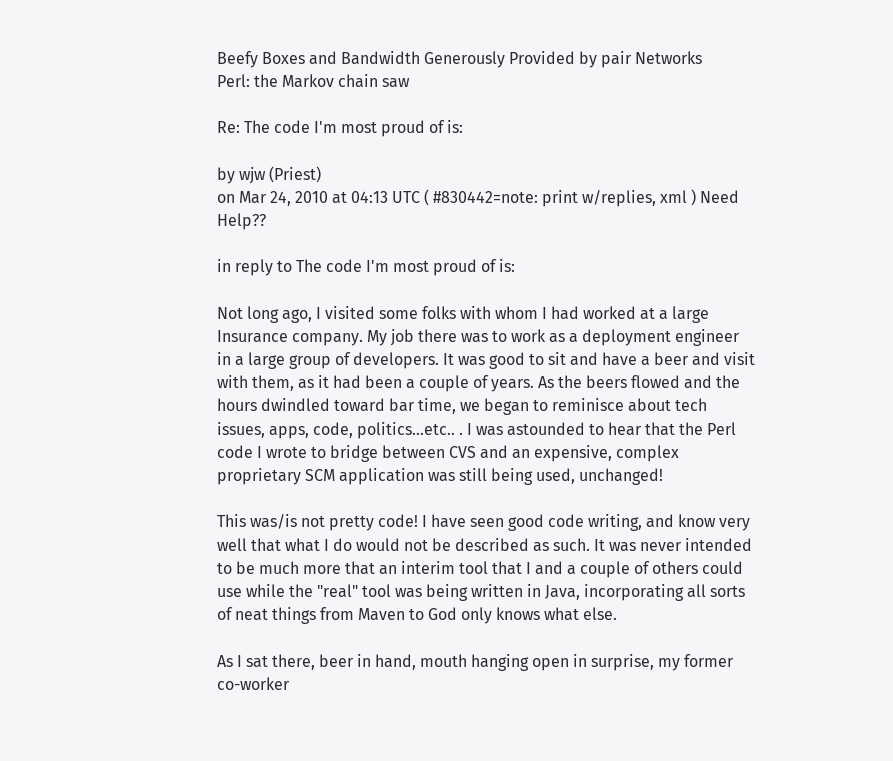Beefy Boxes and Bandwidth Generously Provided by pair Networks
Perl: the Markov chain saw

Re: The code I'm most proud of is:

by wjw (Priest)
on Mar 24, 2010 at 04:13 UTC ( #830442=note: print w/replies, xml ) Need Help??

in reply to The code I'm most proud of is:

Not long ago, I visited some folks with whom I had worked at a large Insurance company. My job there was to work as a deployment engineer in a large group of developers. It was good to sit and have a beer and visit with them, as it had been a couple of years. As the beers flowed and the hours dwindled toward bar time, we began to reminisce about tech issues, apps, code, politics...etc.. . I was astounded to hear that the Perl code I wrote to bridge between CVS and an expensive, complex proprietary SCM application was still being used, unchanged!

This was/is not pretty code! I have seen good code writing, and know very well that what I do would not be described as such. It was never intended to be much more that an interim tool that I and a couple of others could use while the "real" tool was being written in Java, incorporating all sorts of neat things from Maven to God only knows what else.

As I sat there, beer in hand, mouth hanging open in surprise, my former co-worker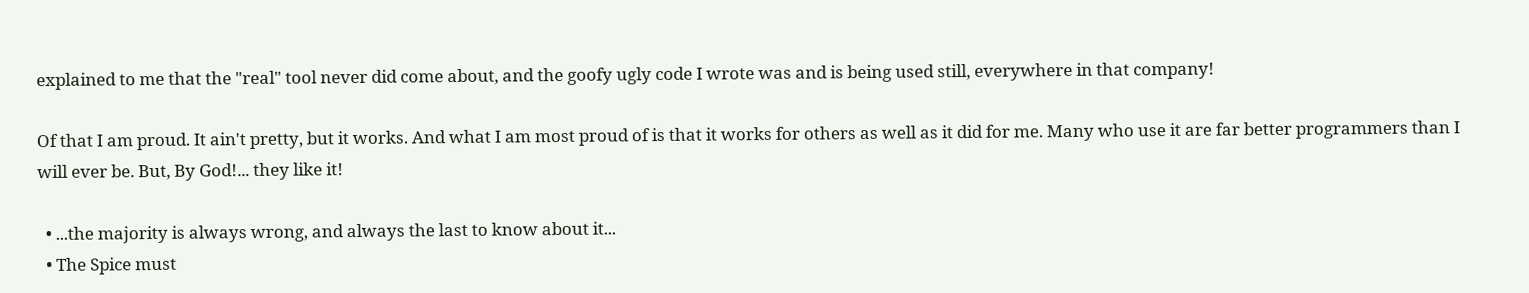explained to me that the "real" tool never did come about, and the goofy ugly code I wrote was and is being used still, everywhere in that company!

Of that I am proud. It ain't pretty, but it works. And what I am most proud of is that it works for others as well as it did for me. Many who use it are far better programmers than I will ever be. But, By God!... they like it!

  • ...the majority is always wrong, and always the last to know about it...
  • The Spice must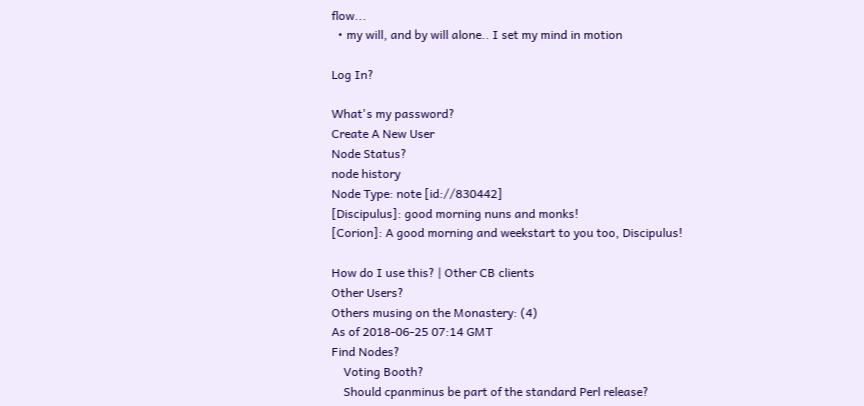flow...
  • my will, and by will alone.. I set my mind in motion

Log In?

What's my password?
Create A New User
Node Status?
node history
Node Type: note [id://830442]
[Discipulus]: good morning nuns and monks!
[Corion]: A good morning and weekstart to you too, Discipulus!

How do I use this? | Other CB clients
Other Users?
Others musing on the Monastery: (4)
As of 2018-06-25 07:14 GMT
Find Nodes?
    Voting Booth?
    Should cpanminus be part of the standard Perl release?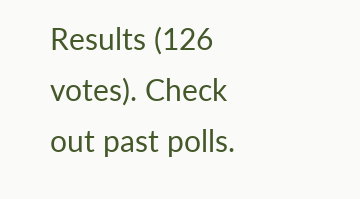Results (126 votes). Check out past polls.